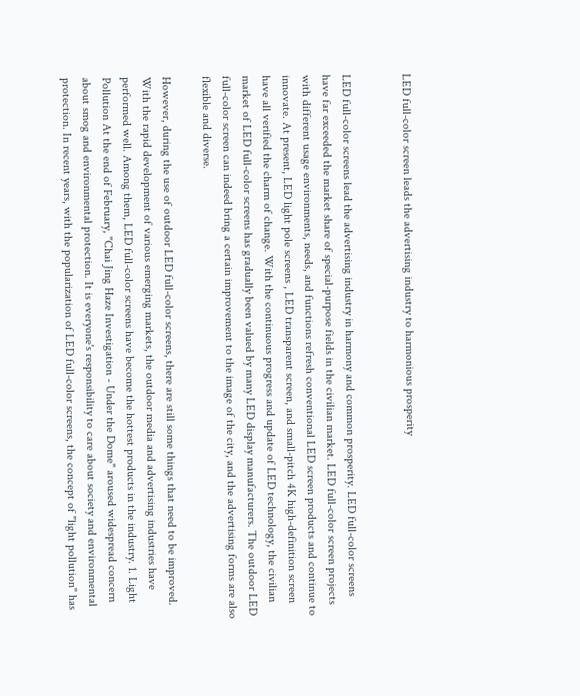LED full-color screen leads the advertising industry to harmonious prosperity


LED full-color screens lead the advertising industry in harmony and common prosperity. LED full-color screens have far exceeded the market share of special-purpose fields in the civilian market. LED full-color screen projects with different usage environments, needs, and functions refresh conventional LED screen products and continue to innovate. At present, LED light pole screens , LED transparent screen, and small-pitch 4K high-definition screen have all verified the charm of change. With the continuous progress and update of LED technology, the civilian market of LED full-color screens has gradually been valued by many LED display manufacturers. The outdoor LED full-color screen can indeed bring a certain improvement to the image of the city, and the advertising forms are also flexible and diverse.

However, during the use of outdoor LED full-color screens, there are still some things that need to be improved. With the rapid development of various emerging markets, the outdoor media and advertising industries have performed well. Among them, LED full-color screens have become the hottest products in the industry. 1. Light Pollution At the end of February, "Chai Jing Haze Investigation - Under the Dome" aroused widespread concern about smog and environmental protection. It is everyone's responsibility to care about society and environmental protection. In recent years, with the popularization of LED full-color screens, the concept of "light pollution" has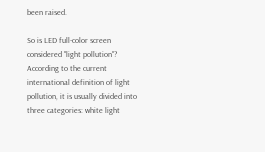been raised.

So is LED full-color screen considered "light pollution"? According to the current international definition of light pollution, it is usually divided into three categories: white light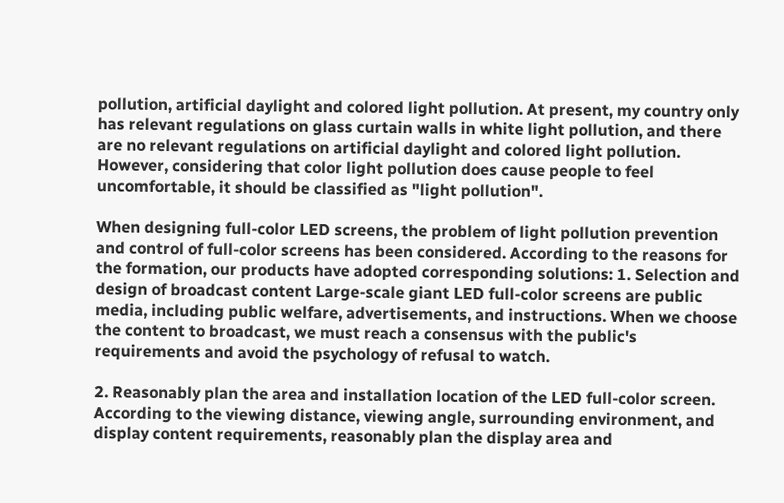pollution, artificial daylight and colored light pollution. At present, my country only has relevant regulations on glass curtain walls in white light pollution, and there are no relevant regulations on artificial daylight and colored light pollution. However, considering that color light pollution does cause people to feel uncomfortable, it should be classified as "light pollution".

When designing full-color LED screens, the problem of light pollution prevention and control of full-color screens has been considered. According to the reasons for the formation, our products have adopted corresponding solutions: 1. Selection and design of broadcast content Large-scale giant LED full-color screens are public media, including public welfare, advertisements, and instructions. When we choose the content to broadcast, we must reach a consensus with the public's requirements and avoid the psychology of refusal to watch.

2. Reasonably plan the area and installation location of the LED full-color screen. According to the viewing distance, viewing angle, surrounding environment, and display content requirements, reasonably plan the display area and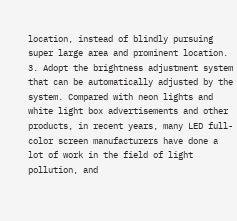location, instead of blindly pursuing super large area and prominent location. 3. Adopt the brightness adjustment system that can be automatically adjusted by the system. Compared with neon lights and white light box advertisements and other products, in recent years, many LED full-color screen manufacturers have done a lot of work in the field of light pollution, and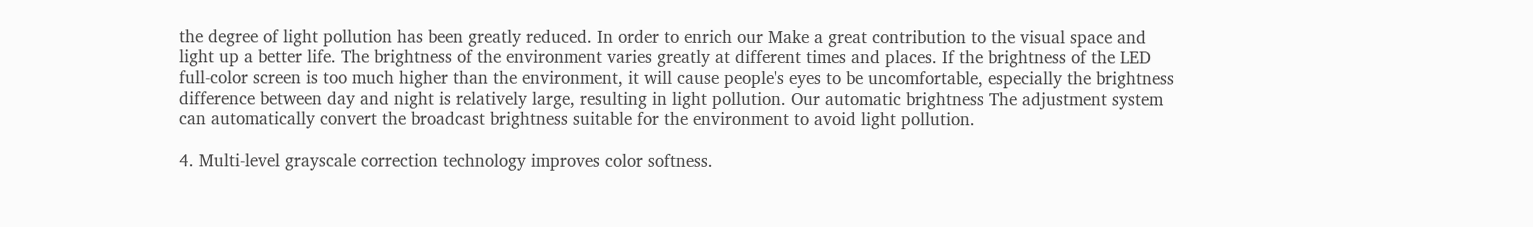the degree of light pollution has been greatly reduced. In order to enrich our Make a great contribution to the visual space and light up a better life. The brightness of the environment varies greatly at different times and places. If the brightness of the LED full-color screen is too much higher than the environment, it will cause people's eyes to be uncomfortable, especially the brightness difference between day and night is relatively large, resulting in light pollution. Our automatic brightness The adjustment system can automatically convert the broadcast brightness suitable for the environment to avoid light pollution.

4. Multi-level grayscale correction technology improves color softness.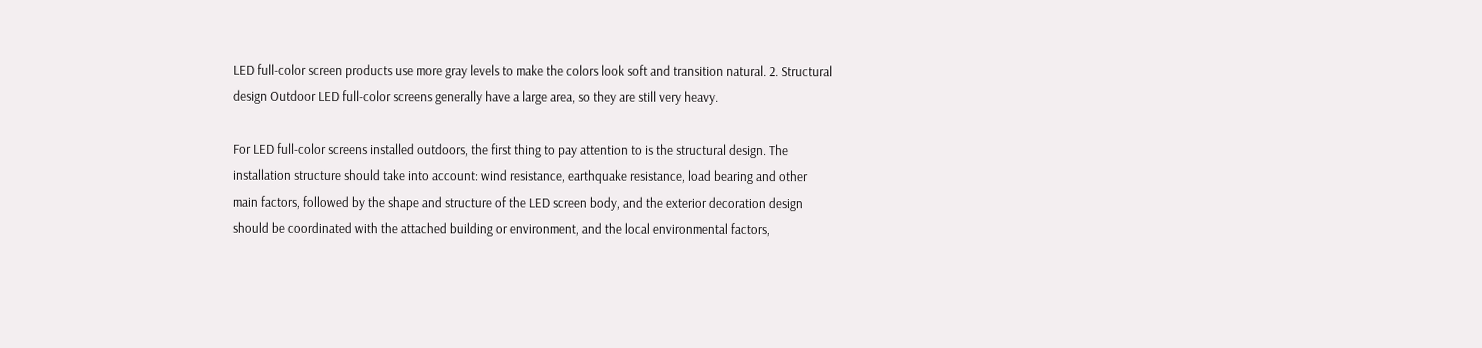LED full-color screen products use more gray levels to make the colors look soft and transition natural. 2. Structural design Outdoor LED full-color screens generally have a large area, so they are still very heavy.

For LED full-color screens installed outdoors, the first thing to pay attention to is the structural design. The installation structure should take into account: wind resistance, earthquake resistance, load bearing and other main factors, followed by the shape and structure of the LED screen body, and the exterior decoration design should be coordinated with the attached building or environment, and the local environmental factors,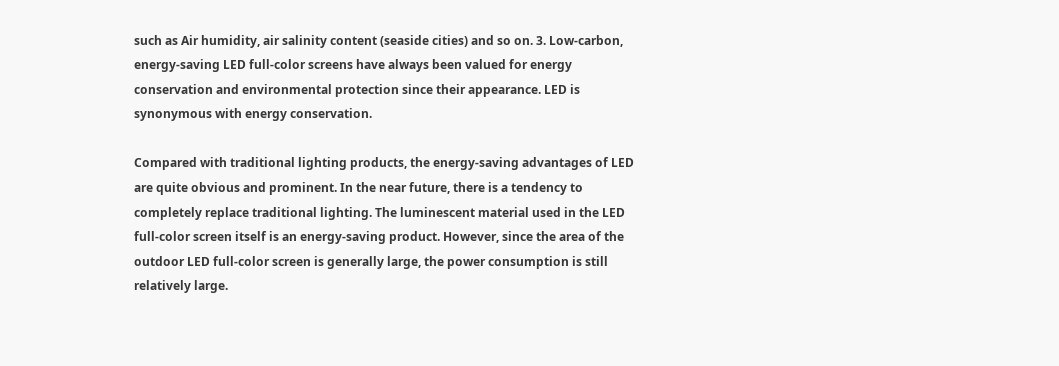such as Air humidity, air salinity content (seaside cities) and so on. 3. Low-carbon, energy-saving LED full-color screens have always been valued for energy conservation and environmental protection since their appearance. LED is synonymous with energy conservation.

Compared with traditional lighting products, the energy-saving advantages of LED are quite obvious and prominent. In the near future, there is a tendency to completely replace traditional lighting. The luminescent material used in the LED full-color screen itself is an energy-saving product. However, since the area of the outdoor LED full-color screen is generally large, the power consumption is still relatively large.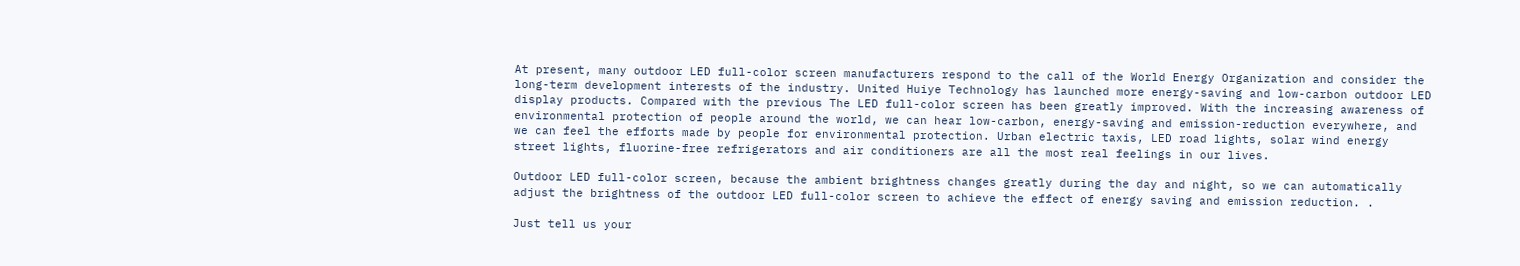At present, many outdoor LED full-color screen manufacturers respond to the call of the World Energy Organization and consider the long-term development interests of the industry. United Huiye Technology has launched more energy-saving and low-carbon outdoor LED display products. Compared with the previous The LED full-color screen has been greatly improved. With the increasing awareness of environmental protection of people around the world, we can hear low-carbon, energy-saving and emission-reduction everywhere, and we can feel the efforts made by people for environmental protection. Urban electric taxis, LED road lights, solar wind energy street lights, fluorine-free refrigerators and air conditioners are all the most real feelings in our lives.

Outdoor LED full-color screen, because the ambient brightness changes greatly during the day and night, so we can automatically adjust the brightness of the outdoor LED full-color screen to achieve the effect of energy saving and emission reduction. .

Just tell us your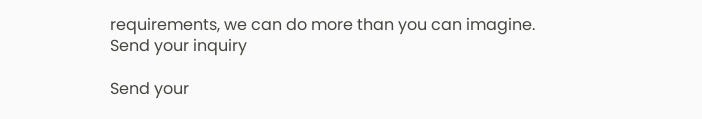requirements, we can do more than you can imagine.
Send your inquiry

Send your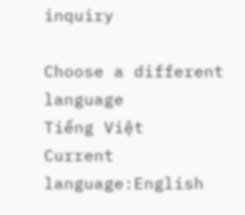inquiry

Choose a different language
Tiếng Việt
Current language:English